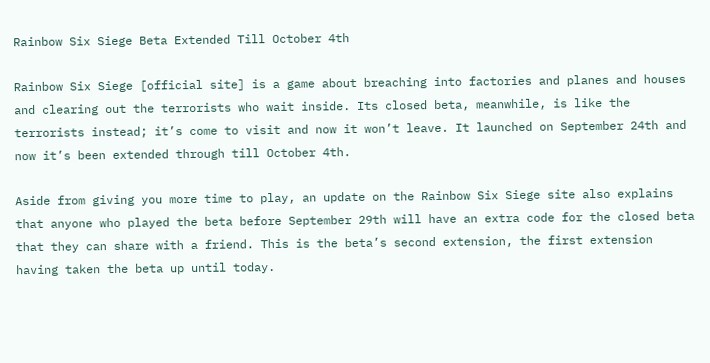Rainbow Six Siege Beta Extended Till October 4th

Rainbow Six Siege [official site] is a game about breaching into factories and planes and houses and clearing out the terrorists who wait inside. Its closed beta, meanwhile, is like the terrorists instead; it’s come to visit and now it won’t leave. It launched on September 24th and now it’s been extended through till October 4th.

Aside from giving you more time to play, an update on the Rainbow Six Siege site also explains that anyone who played the beta before September 29th will have an extra code for the closed beta that they can share with a friend. This is the beta’s second extension, the first extension having taken the beta up until today.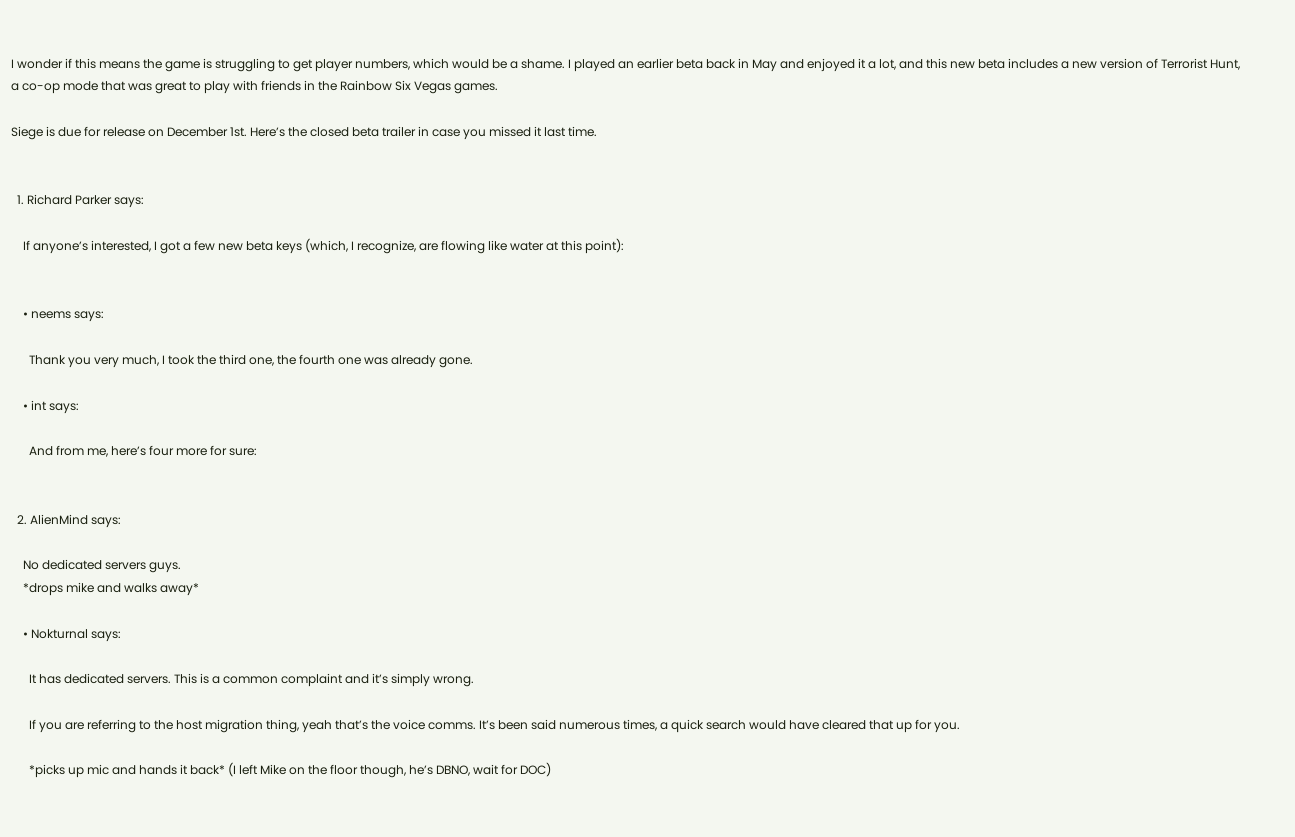I wonder if this means the game is struggling to get player numbers, which would be a shame. I played an earlier beta back in May and enjoyed it a lot, and this new beta includes a new version of Terrorist Hunt, a co-op mode that was great to play with friends in the Rainbow Six Vegas games.

Siege is due for release on December 1st. Here’s the closed beta trailer in case you missed it last time.


  1. Richard Parker says:

    If anyone’s interested, I got a few new beta keys (which, I recognize, are flowing like water at this point):


    • neems says:

      Thank you very much, I took the third one, the fourth one was already gone.

    • int says:

      And from me, here’s four more for sure:


  2. AlienMind says:

    No dedicated servers guys.
    *drops mike and walks away*

    • Nokturnal says:

      It has dedicated servers. This is a common complaint and it’s simply wrong.

      If you are referring to the host migration thing, yeah that’s the voice comms. It’s been said numerous times, a quick search would have cleared that up for you.

      *picks up mic and hands it back* (I left Mike on the floor though, he’s DBNO, wait for DOC)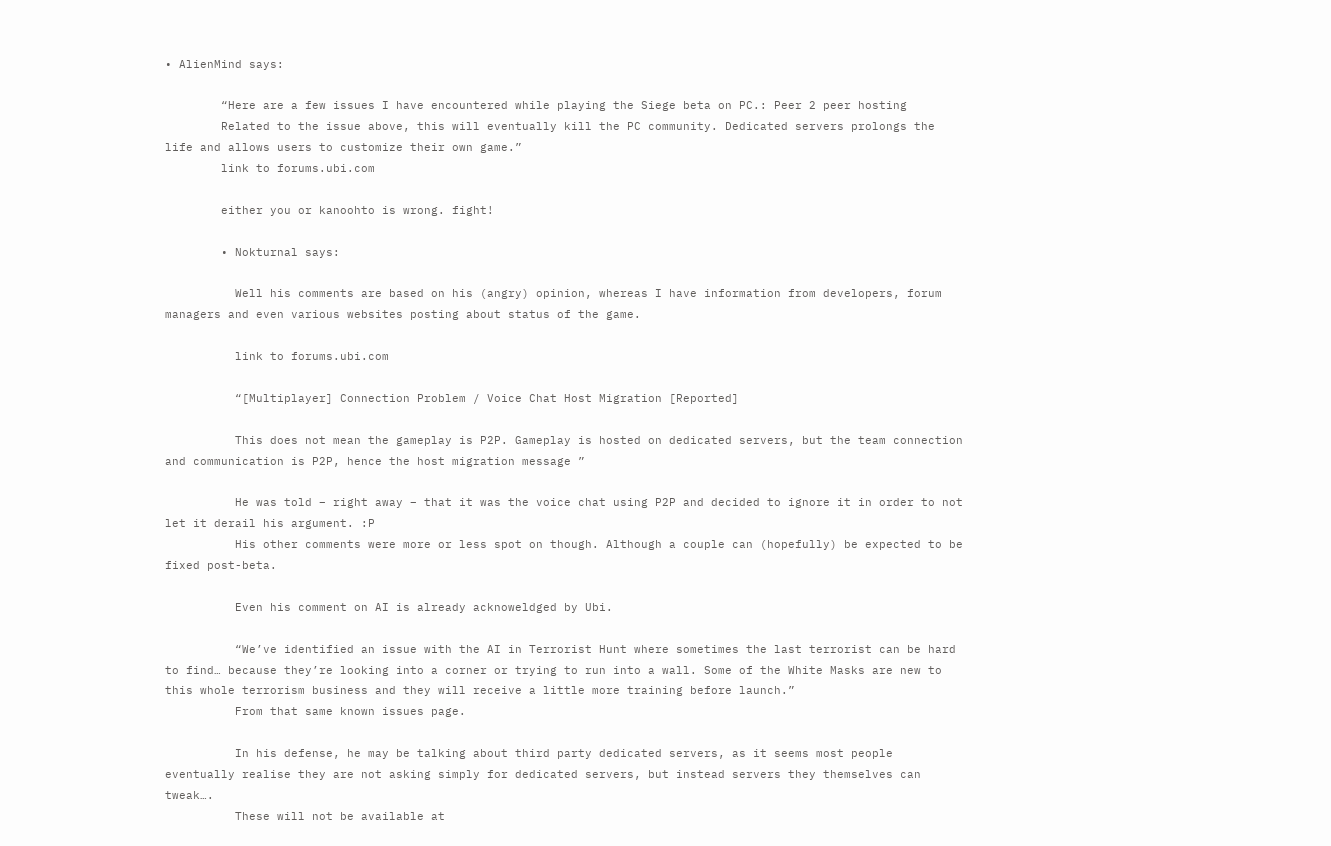• AlienMind says:

        “Here are a few issues I have encountered while playing the Siege beta on PC.: Peer 2 peer hosting
        Related to the issue above, this will eventually kill the PC community. Dedicated servers prolongs the life and allows users to customize their own game.”
        link to forums.ubi.com

        either you or kanoohto is wrong. fight!

        • Nokturnal says:

          Well his comments are based on his (angry) opinion, whereas I have information from developers, forum managers and even various websites posting about status of the game.

          link to forums.ubi.com

          “[Multiplayer] Connection Problem / Voice Chat Host Migration [Reported]

          This does not mean the gameplay is P2P. Gameplay is hosted on dedicated servers, but the team connection and communication is P2P, hence the host migration message ”

          He was told – right away – that it was the voice chat using P2P and decided to ignore it in order to not let it derail his argument. :P
          His other comments were more or less spot on though. Although a couple can (hopefully) be expected to be fixed post-beta.

          Even his comment on AI is already acknoweldged by Ubi.

          “We’ve identified an issue with the AI in Terrorist Hunt where sometimes the last terrorist can be hard to find… because they’re looking into a corner or trying to run into a wall. Some of the White Masks are new to this whole terrorism business and they will receive a little more training before launch.”
          From that same known issues page.

          In his defense, he may be talking about third party dedicated servers, as it seems most people eventually realise they are not asking simply for dedicated servers, but instead servers they themselves can tweak….
          These will not be available at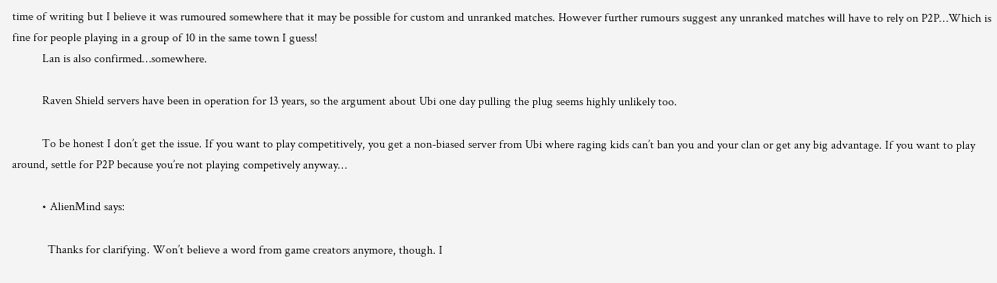time of writing but I believe it was rumoured somewhere that it may be possible for custom and unranked matches. However further rumours suggest any unranked matches will have to rely on P2P…Which is fine for people playing in a group of 10 in the same town I guess!
          Lan is also confirmed…somewhere.

          Raven Shield servers have been in operation for 13 years, so the argument about Ubi one day pulling the plug seems highly unlikely too.

          To be honest I don’t get the issue. If you want to play competitively, you get a non-biased server from Ubi where raging kids can’t ban you and your clan or get any big advantage. If you want to play around, settle for P2P because you’re not playing competively anyway…

          • AlienMind says:

            Thanks for clarifying. Won’t believe a word from game creators anymore, though. I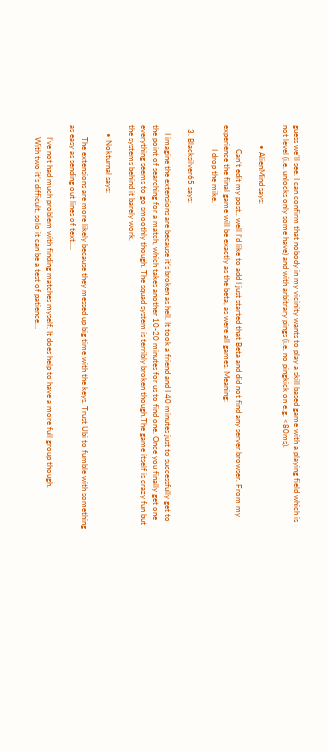guess we’ll see. I can confirm that nobody in my vicinity wants to play a skill based game with a playing field which is not level (i.e. unlocks only some have) and with arbitrary pings (i.e. no pingkick on e.g. <80ms).

          • AlienMind says:

            Can’t edit my post.. well I’d like to add I just started that Beta and did not find any server browser. From my experience the final game will be exactly as the beta, as were all games. Meaning:
            I drop the mike.

  3. Blacksilver65 says:

    I imagine the extensions are because it’s broken as hell. It took a friend and I 40 minutes just to successfully get to the point of searching for a match, which takes another 10-20 minutes for us to find one. Once you finally get one everything seems to go smoothly though. The squad system is terribly broken though.The game itself is crazy fun but the systems behind it barely work.

    • Nokturnal says:

      The extensions are more likely because they messed up big time with the keys. Trust Ubi to fumble with something as easy as sending out lines of text….

      I’ve not had much problem with finding matches myself. It does help to have a more full group though.
      With two it’s difficult, solo it can be a test of patience…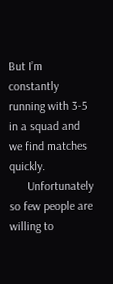But I’m constantly running with 3-5 in a squad and we find matches quickly.
      Unfortunately so few people are willing to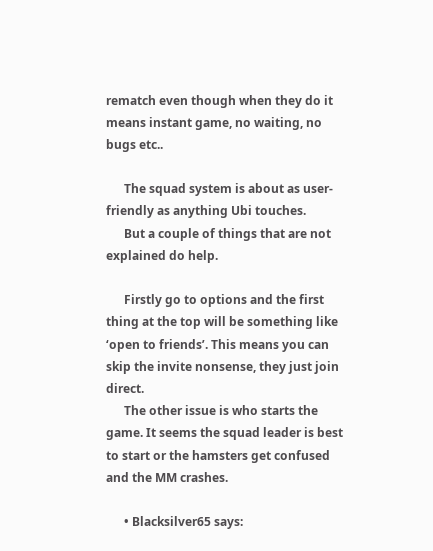rematch even though when they do it means instant game, no waiting, no bugs etc..

      The squad system is about as user-friendly as anything Ubi touches.
      But a couple of things that are not explained do help.

      Firstly go to options and the first thing at the top will be something like ‘open to friends’. This means you can skip the invite nonsense, they just join direct.
      The other issue is who starts the game. It seems the squad leader is best to start or the hamsters get confused and the MM crashes.

      • Blacksilver65 says: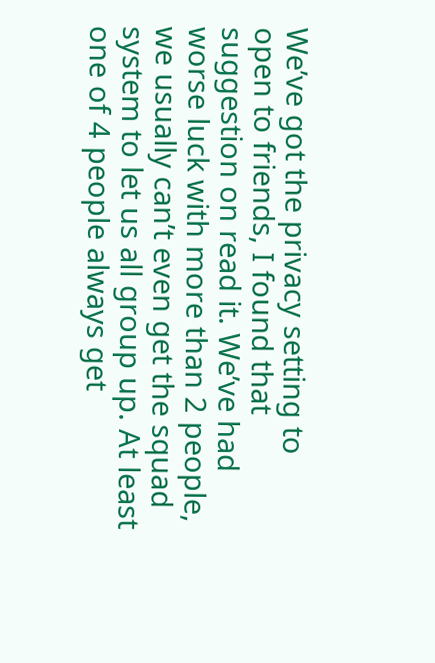We’ve got the privacy setting to open to friends, I found that suggestion on read it. We’ve had worse luck with more than 2 people, we usually can’t even get the squad system to let us all group up. At least one of 4 people always get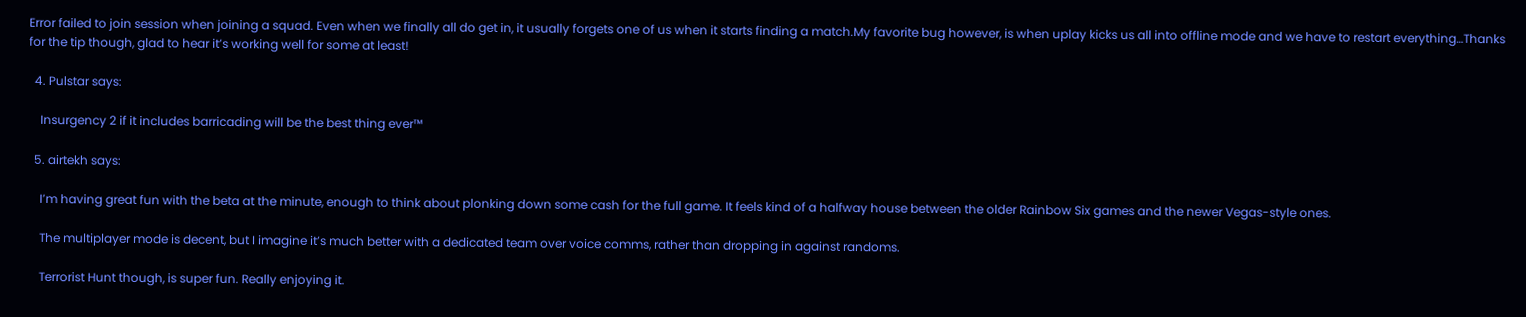Error failed to join session when joining a squad. Even when we finally all do get in, it usually forgets one of us when it starts finding a match.My favorite bug however, is when uplay kicks us all into offline mode and we have to restart everything…Thanks for the tip though, glad to hear it’s working well for some at least!

  4. Pulstar says:

    Insurgency 2 if it includes barricading will be the best thing ever™

  5. airtekh says:

    I’m having great fun with the beta at the minute, enough to think about plonking down some cash for the full game. It feels kind of a halfway house between the older Rainbow Six games and the newer Vegas-style ones.

    The multiplayer mode is decent, but I imagine it’s much better with a dedicated team over voice comms, rather than dropping in against randoms.

    Terrorist Hunt though, is super fun. Really enjoying it.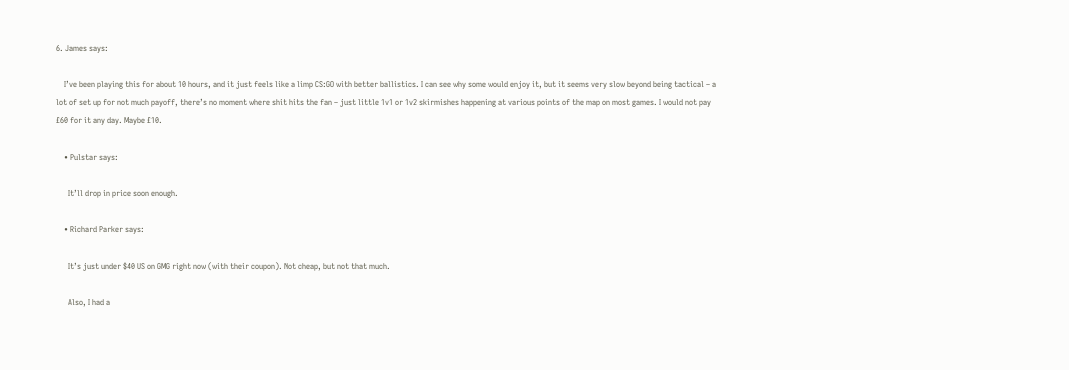6. James says:

    I’ve been playing this for about 10 hours, and it just feels like a limp CS:GO with better ballistics. I can see why some would enjoy it, but it seems very slow beyond being tactical – a lot of set up for not much payoff, there’s no moment where shit hits the fan – just little 1v1 or 1v2 skirmishes happening at various points of the map on most games. I would not pay £60 for it any day. Maybe £10.

    • Pulstar says:

      It’ll drop in price soon enough.

    • Richard Parker says:

      It’s just under $40 US on GMG right now (with their coupon). Not cheap, but not that much.

      Also, I had a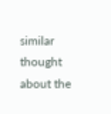similar thought about the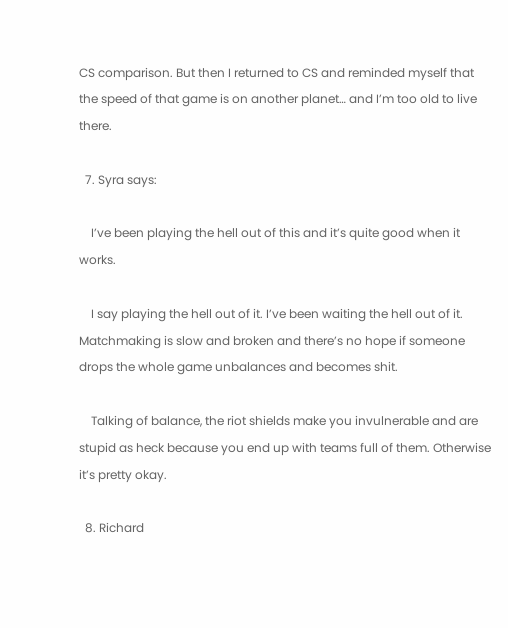CS comparison. But then I returned to CS and reminded myself that the speed of that game is on another planet… and I’m too old to live there.

  7. Syra says:

    I’ve been playing the hell out of this and it’s quite good when it works.

    I say playing the hell out of it. I’ve been waiting the hell out of it. Matchmaking is slow and broken and there’s no hope if someone drops the whole game unbalances and becomes shit.

    Talking of balance, the riot shields make you invulnerable and are stupid as heck because you end up with teams full of them. Otherwise it’s pretty okay.

  8. Richard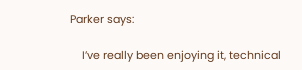Parker says:

    I’ve really been enjoying it, technical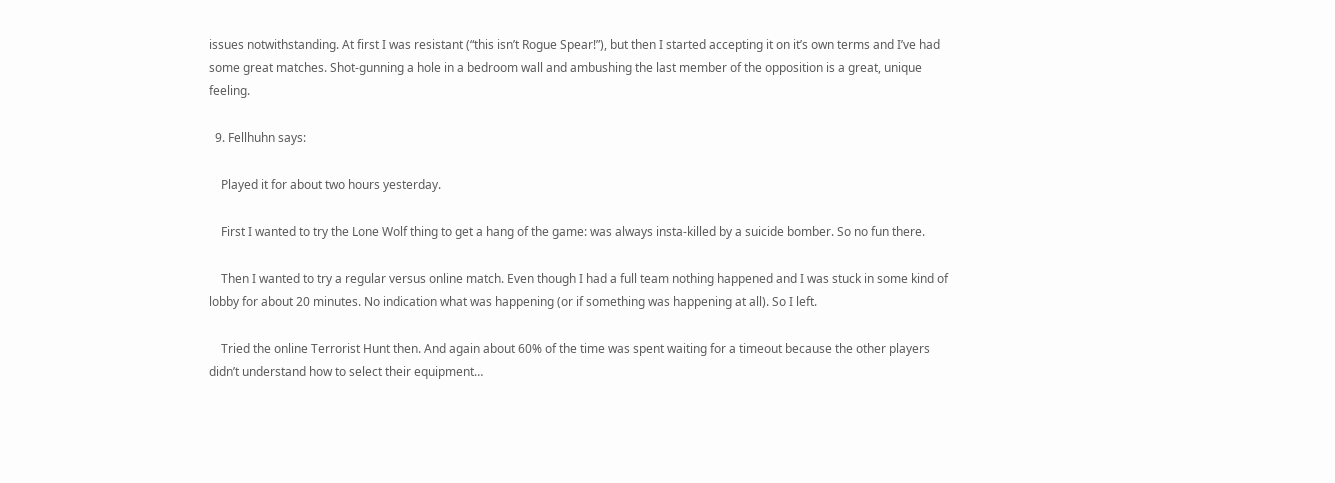issues notwithstanding. At first I was resistant (“this isn’t Rogue Spear!”), but then I started accepting it on it’s own terms and I’ve had some great matches. Shot-gunning a hole in a bedroom wall and ambushing the last member of the opposition is a great, unique feeling.

  9. Fellhuhn says:

    Played it for about two hours yesterday.

    First I wanted to try the Lone Wolf thing to get a hang of the game: was always insta-killed by a suicide bomber. So no fun there.

    Then I wanted to try a regular versus online match. Even though I had a full team nothing happened and I was stuck in some kind of lobby for about 20 minutes. No indication what was happening (or if something was happening at all). So I left.

    Tried the online Terrorist Hunt then. And again about 60% of the time was spent waiting for a timeout because the other players didn’t understand how to select their equipment…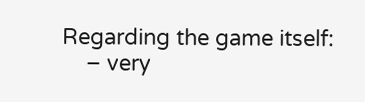Regarding the game itself:
    – very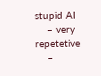stupid AI
    – very repetetive
    –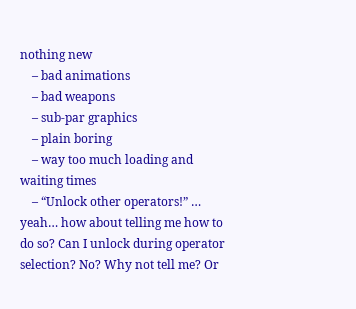nothing new
    – bad animations
    – bad weapons
    – sub-par graphics
    – plain boring
    – way too much loading and waiting times
    – “Unlock other operators!” … yeah… how about telling me how to do so? Can I unlock during operator selection? No? Why not tell me? Or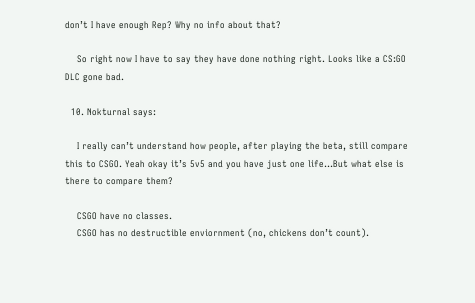don’t I have enough Rep? Why no info about that?

    So right now I have to say they have done nothing right. Looks like a CS:GO DLC gone bad.

  10. Nokturnal says:

    I really can’t understand how people, after playing the beta, still compare this to CSGO. Yeah okay it’s 5v5 and you have just one life…But what else is there to compare them?

    CSGO have no classes.
    CSGO has no destructible enviornment (no, chickens don’t count).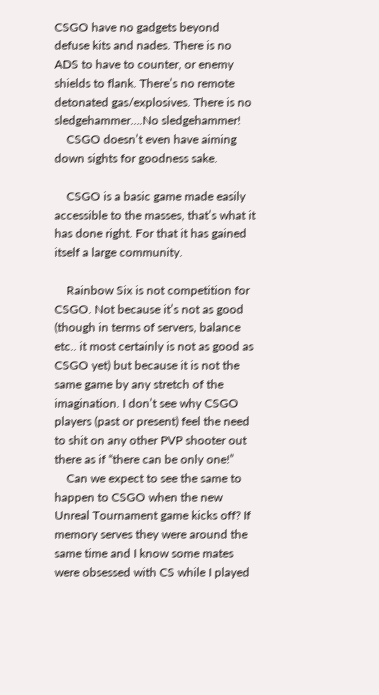CSGO have no gadgets beyond defuse kits and nades. There is no ADS to have to counter, or enemy shields to flank. There’s no remote detonated gas/explosives. There is no sledgehammer….No sledgehammer!
    CSGO doesn’t even have aiming down sights for goodness sake.

    CSGO is a basic game made easily accessible to the masses, that’s what it has done right. For that it has gained itself a large community.

    Rainbow Six is not competition for CSGO. Not because it’s not as good (though in terms of servers, balance etc.. it most certainly is not as good as CSGO yet) but because it is not the same game by any stretch of the imagination. I don’t see why CSGO players (past or present) feel the need to shit on any other PVP shooter out there as if “there can be only one!”
    Can we expect to see the same to happen to CSGO when the new Unreal Tournament game kicks off? If memory serves they were around the same time and I know some mates were obsessed with CS while I played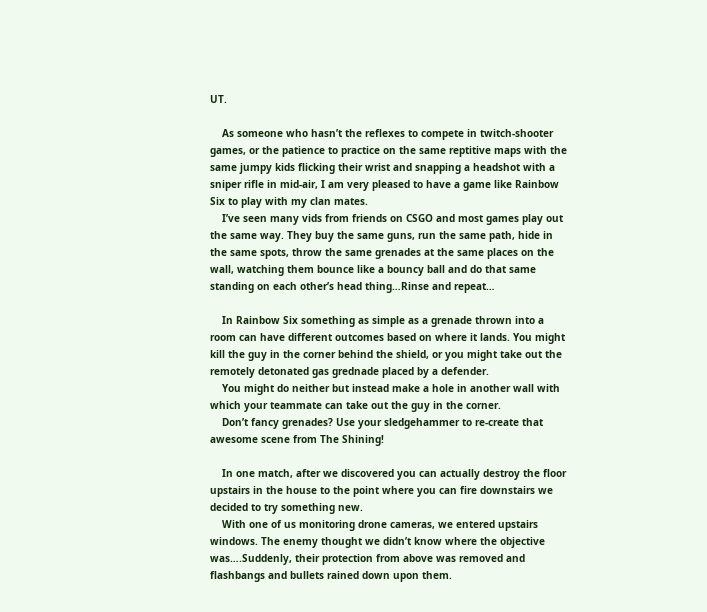UT.

    As someone who hasn’t the reflexes to compete in twitch-shooter games, or the patience to practice on the same reptitive maps with the same jumpy kids flicking their wrist and snapping a headshot with a sniper rifle in mid-air, I am very pleased to have a game like Rainbow Six to play with my clan mates.
    I’ve seen many vids from friends on CSGO and most games play out the same way. They buy the same guns, run the same path, hide in the same spots, throw the same grenades at the same places on the wall, watching them bounce like a bouncy ball and do that same standing on each other’s head thing…Rinse and repeat…

    In Rainbow Six something as simple as a grenade thrown into a room can have different outcomes based on where it lands. You might kill the guy in the corner behind the shield, or you might take out the remotely detonated gas grednade placed by a defender.
    You might do neither but instead make a hole in another wall with which your teammate can take out the guy in the corner.
    Don’t fancy grenades? Use your sledgehammer to re-create that awesome scene from The Shining!

    In one match, after we discovered you can actually destroy the floor upstairs in the house to the point where you can fire downstairs we decided to try something new.
    With one of us monitoring drone cameras, we entered upstairs windows. The enemy thought we didn’t know where the objective was….Suddenly, their protection from above was removed and flashbangs and bullets rained down upon them.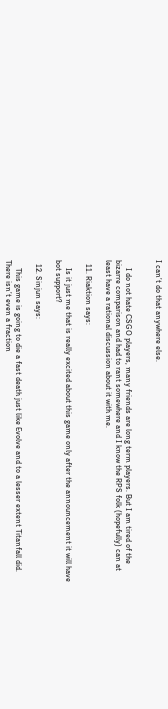I can’t do that anywhere else.


    I do not hate CSGO players, many friends are long term players. But I am tired of the bizarre comparison and had to rant somewhere and I know the RPS folk (hopefully) can at least have a rational discussion about it with me.

  11. Riaktion says:

    Is it just me that is really excited about this game only after the announcement it will have bot support?

  12. Sinjun says:

    This game is going to die a fast death just like Evolve and to a lesser extent Titanfall did. There isn’t even a fraction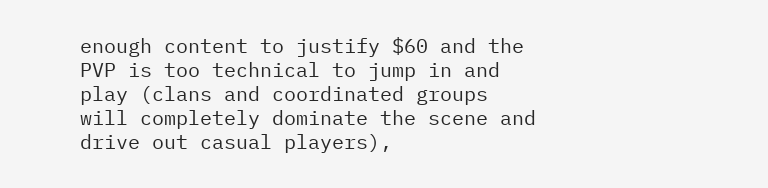enough content to justify $60 and the PVP is too technical to jump in and play (clans and coordinated groups will completely dominate the scene and drive out casual players),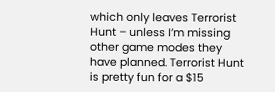which only leaves Terrorist Hunt – unless I’m missing other game modes they have planned. Terrorist Hunt is pretty fun for a $15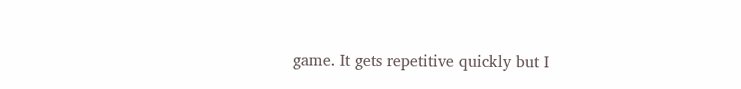game. It gets repetitive quickly but I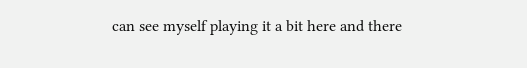can see myself playing it a bit here and there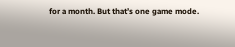for a month. But that’s one game mode.